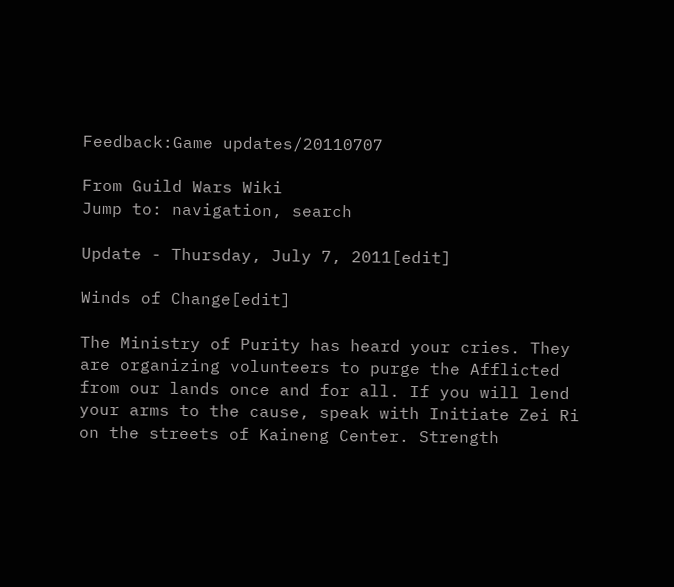Feedback:Game updates/20110707

From Guild Wars Wiki
Jump to: navigation, search

Update - Thursday, July 7, 2011[edit]

Winds of Change[edit]

The Ministry of Purity has heard your cries. They are organizing volunteers to purge the Afflicted from our lands once and for all. If you will lend your arms to the cause, speak with Initiate Zei Ri on the streets of Kaineng Center. Strength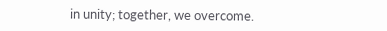in unity; together, we overcome.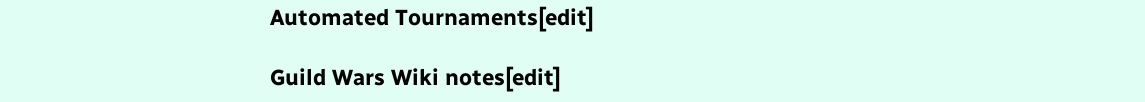Automated Tournaments[edit]

Guild Wars Wiki notes[edit]